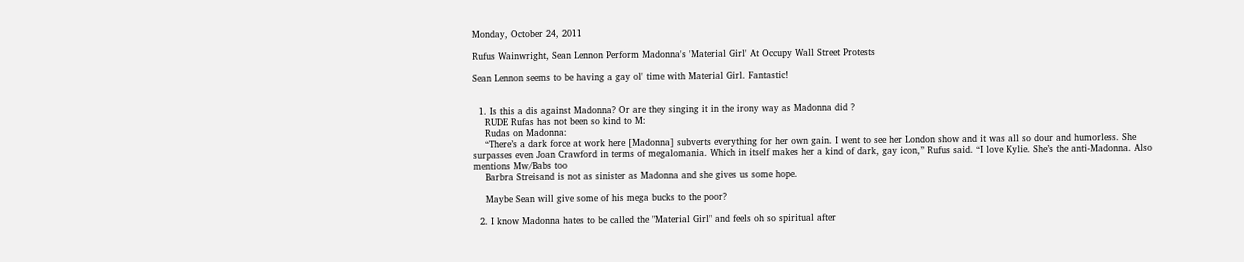Monday, October 24, 2011

Rufus Wainwright, Sean Lennon Perform Madonna's 'Material Girl' At Occupy Wall Street Protests

Sean Lennon seems to be having a gay ol' time with Material Girl. Fantastic!


  1. Is this a dis against Madonna? Or are they singing it in the irony way as Madonna did ?
    RUDE Rufas has not been so kind to M:
    Rudas on Madonna:
    “There’s a dark force at work here [Madonna] subverts everything for her own gain. I went to see her London show and it was all so dour and humorless. She surpasses even Joan Crawford in terms of megalomania. Which in itself makes her a kind of dark, gay icon,” Rufus said. “I love Kylie. She’s the anti-Madonna. Also mentions Mw/Babs too
    Barbra Streisand is not as sinister as Madonna and she gives us some hope.

    Maybe Sean will give some of his mega bucks to the poor?

  2. I know Madonna hates to be called the "Material Girl" and feels oh so spiritual after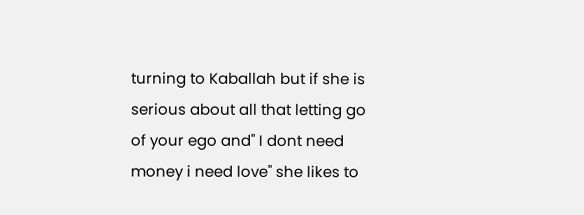turning to Kaballah but if she is serious about all that letting go of your ego and" I dont need money i need love" she likes to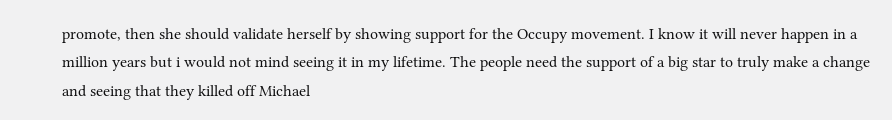promote, then she should validate herself by showing support for the Occupy movement. I know it will never happen in a million years but i would not mind seeing it in my lifetime. The people need the support of a big star to truly make a change and seeing that they killed off Michael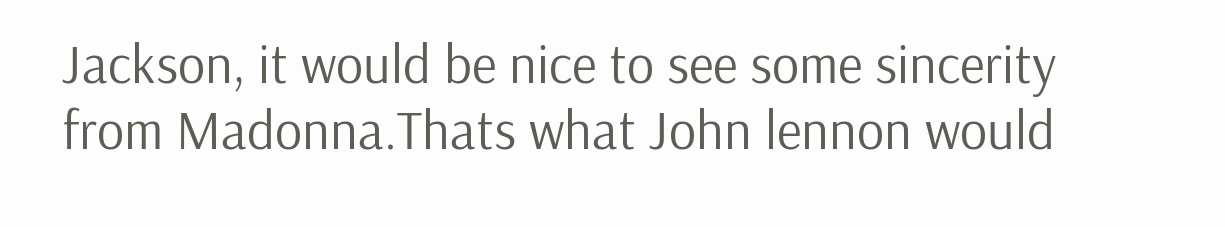Jackson, it would be nice to see some sincerity from Madonna.Thats what John lennon would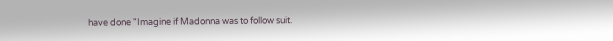have done "Imagine if Madonna was to follow suit.